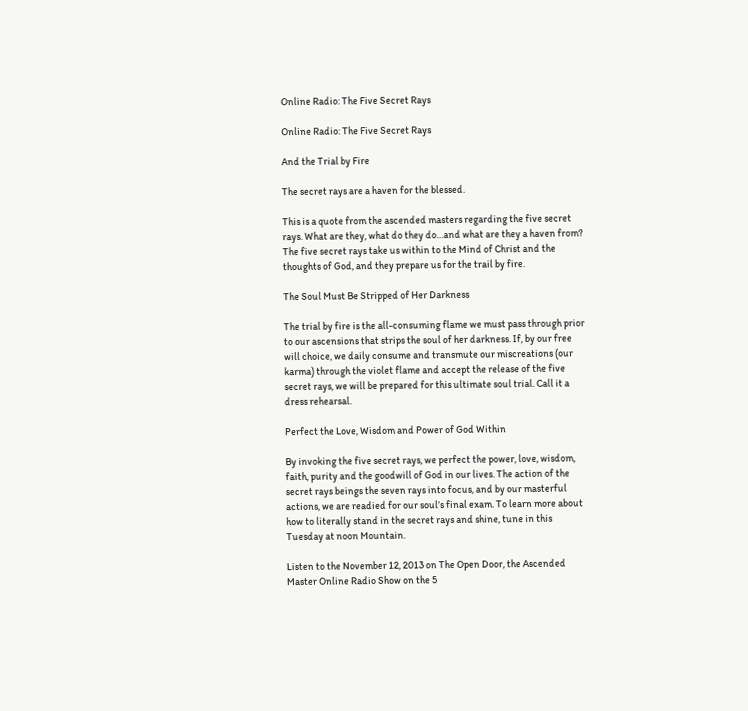Online Radio: The Five Secret Rays

Online Radio: The Five Secret Rays

And the Trial by Fire

The secret rays are a haven for the blessed.

This is a quote from the ascended masters regarding the five secret rays. What are they, what do they do…and what are they a haven from? The five secret rays take us within to the Mind of Christ and the thoughts of God, and they prepare us for the trail by fire.

The Soul Must Be Stripped of Her Darkness

The trial by fire is the all-consuming flame we must pass through prior to our ascensions that strips the soul of her darkness. If, by our free will choice, we daily consume and transmute our miscreations (our karma) through the violet flame and accept the release of the five secret rays, we will be prepared for this ultimate soul trial. Call it a dress rehearsal.

Perfect the Love, Wisdom and Power of God Within

By invoking the five secret rays, we perfect the power, love, wisdom, faith, purity and the goodwill of God in our lives. The action of the secret rays beings the seven rays into focus, and by our masterful actions, we are readied for our soul’s final exam. To learn more about how to literally stand in the secret rays and shine, tune in this Tuesday at noon Mountain.

Listen to the November 12, 2013 on The Open Door, the Ascended Master Online Radio Show on the 5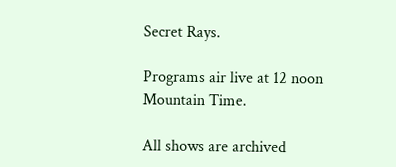Secret Rays.

Programs air live at 12 noon Mountain Time.

All shows are archived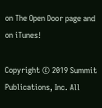on The Open Door page and on iTunes!

Copyright © 2019 Summit Publications, Inc. All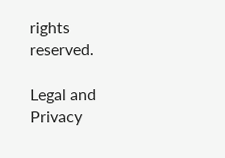rights reserved.

Legal and Privacy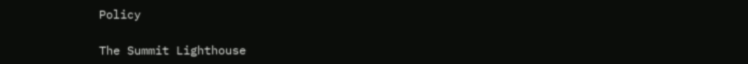Policy

The Summit Lighthouse